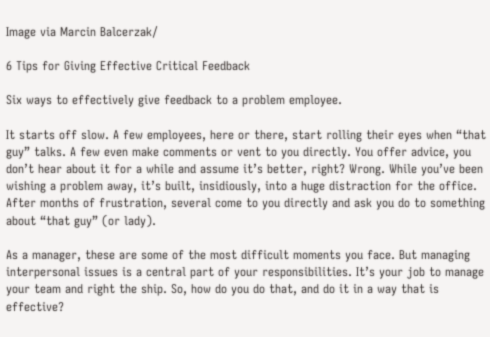Image via Marcin Balcerzak/

6 Tips for Giving Effective Critical Feedback

Six ways to effectively give feedback to a problem employee.

It starts off slow. A few employees, here or there, start rolling their eyes when “that guy” talks. A few even make comments or vent to you directly. You offer advice, you don’t hear about it for a while and assume it’s better, right? Wrong. While you’ve been wishing a problem away, it’s built, insidiously, into a huge distraction for the office. After months of frustration, several come to you directly and ask you do to something about “that guy” (or lady).

As a manager, these are some of the most difficult moments you face. But managing interpersonal issues is a central part of your responsibilities. It’s your job to manage your team and right the ship. So, how do you do that, and do it in a way that is effective?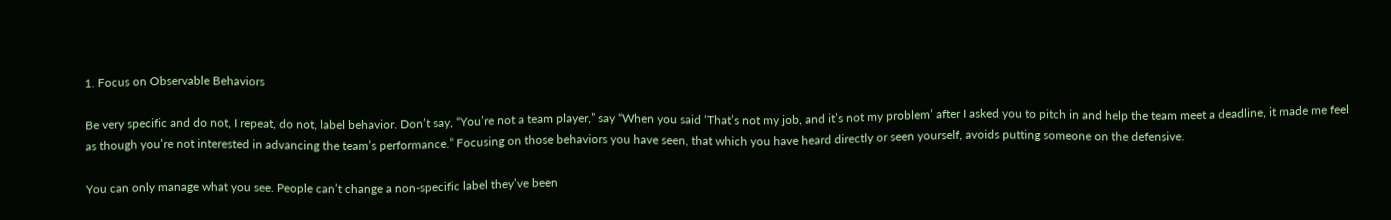1. Focus on Observable Behaviors

Be very specific and do not, I repeat, do not, label behavior. Don’t say, “You’re not a team player,” say “When you said ‘That’s not my job, and it’s not my problem’ after I asked you to pitch in and help the team meet a deadline, it made me feel as though you’re not interested in advancing the team’s performance.” Focusing on those behaviors you have seen, that which you have heard directly or seen yourself, avoids putting someone on the defensive.

You can only manage what you see. People can’t change a non-specific label they’ve been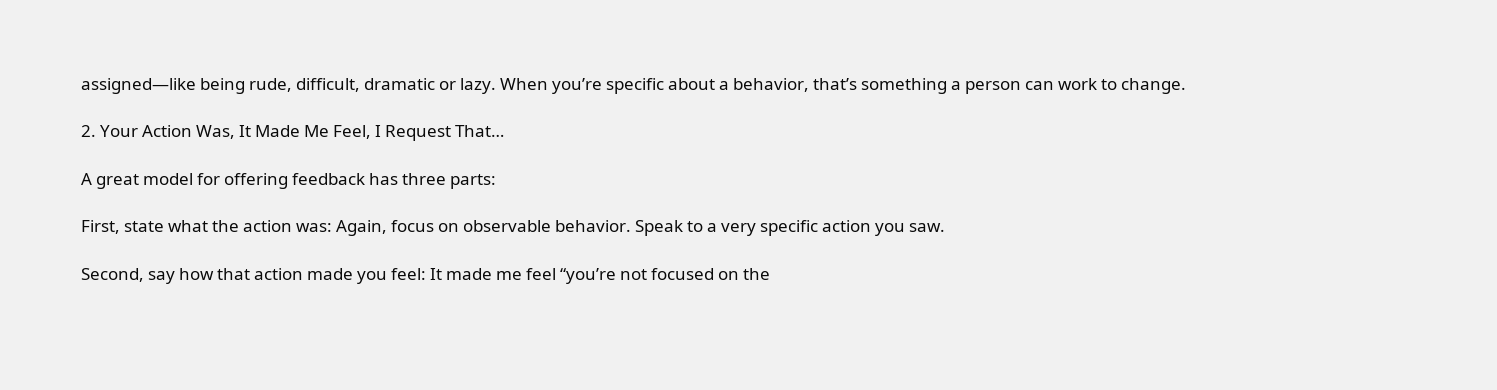assigned—like being rude, difficult, dramatic or lazy. When you’re specific about a behavior, that’s something a person can work to change.

2. Your Action Was, It Made Me Feel, I Request That…

A great model for offering feedback has three parts:

First, state what the action was: Again, focus on observable behavior. Speak to a very specific action you saw.

Second, say how that action made you feel: It made me feel “you’re not focused on the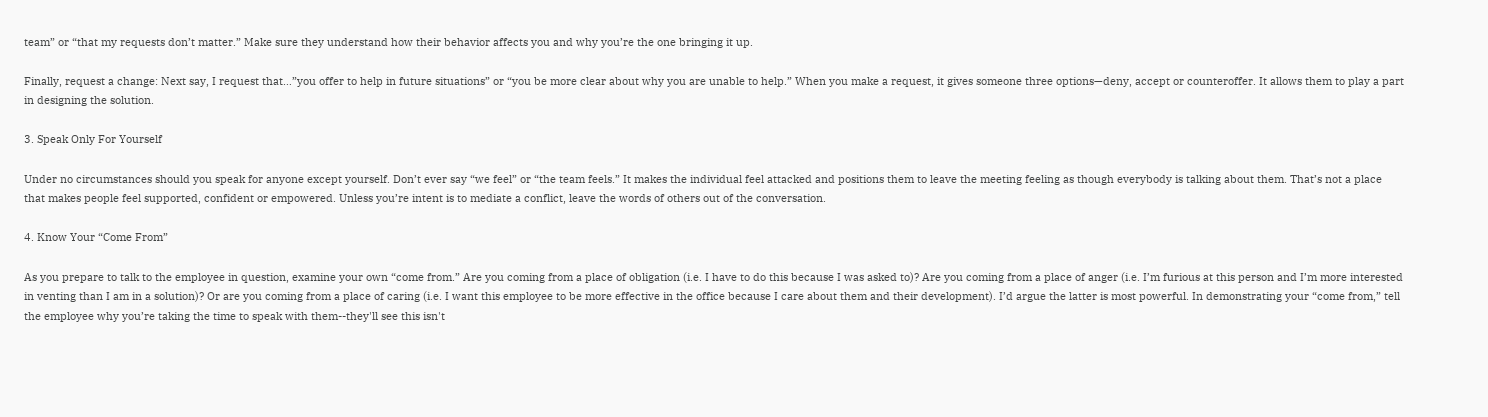team” or “that my requests don’t matter.” Make sure they understand how their behavior affects you and why you’re the one bringing it up.

Finally, request a change: Next say, I request that…”you offer to help in future situations” or “you be more clear about why you are unable to help.” When you make a request, it gives someone three options—deny, accept or counteroffer. It allows them to play a part in designing the solution.

3. Speak Only For Yourself

Under no circumstances should you speak for anyone except yourself. Don’t ever say “we feel” or “the team feels.” It makes the individual feel attacked and positions them to leave the meeting feeling as though everybody is talking about them. That’s not a place that makes people feel supported, confident or empowered. Unless you’re intent is to mediate a conflict, leave the words of others out of the conversation.

4. Know Your “Come From”

As you prepare to talk to the employee in question, examine your own “come from.” Are you coming from a place of obligation (i.e. I have to do this because I was asked to)? Are you coming from a place of anger (i.e. I’m furious at this person and I’m more interested in venting than I am in a solution)? Or are you coming from a place of caring (i.e. I want this employee to be more effective in the office because I care about them and their development). I’d argue the latter is most powerful. In demonstrating your “come from,” tell the employee why you’re taking the time to speak with them--they'll see this isn't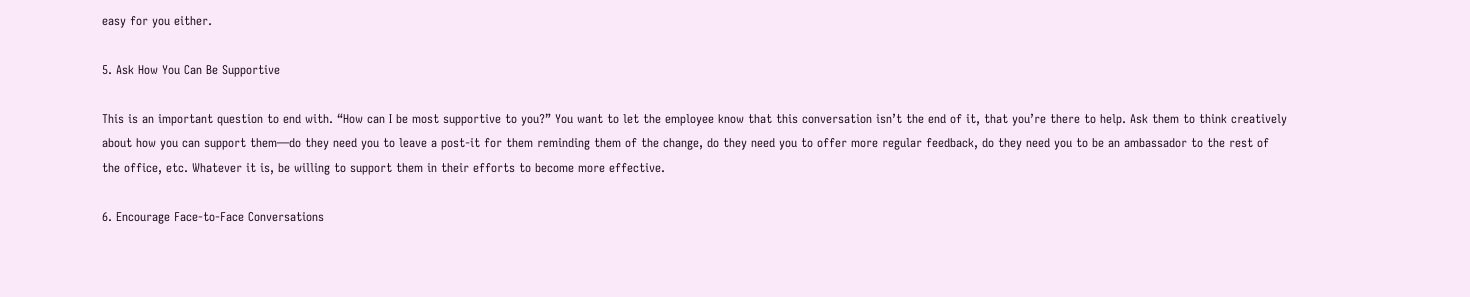easy for you either.

5. Ask How You Can Be Supportive

This is an important question to end with. “How can I be most supportive to you?” You want to let the employee know that this conversation isn’t the end of it, that you’re there to help. Ask them to think creatively about how you can support them—do they need you to leave a post-it for them reminding them of the change, do they need you to offer more regular feedback, do they need you to be an ambassador to the rest of the office, etc. Whatever it is, be willing to support them in their efforts to become more effective.

6. Encourage Face-to-Face Conversations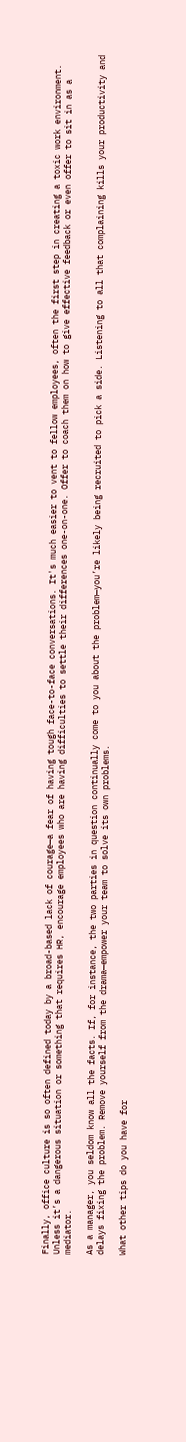Finally, office culture is so often defined today by a broad-based lack of courage—a fear of having tough face-to-face conversations. It's much easier to vent to fellow employees, often the first step in creating a toxic work environment. Unless it’s a dangerous situation or something that requires HR, encourage employees who are having difficulties to settle their differences one-on-one. Offer to coach them on how to give effective feedback or even offer to sit in as a mediator.

As a manager, you seldom know all the facts. If, for instance, the two parties in question continually come to you about the problem—you’re likely being recruited to pick a side. Listening to all that complaining kills your productivity and delays fixing the problem. Remove yourself from the drama—empower your team to solve its own problems.

What other tips do you have for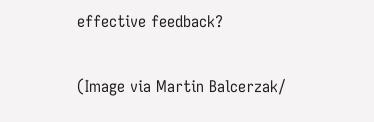effective feedback?

(Image via Martin Balcerzak/